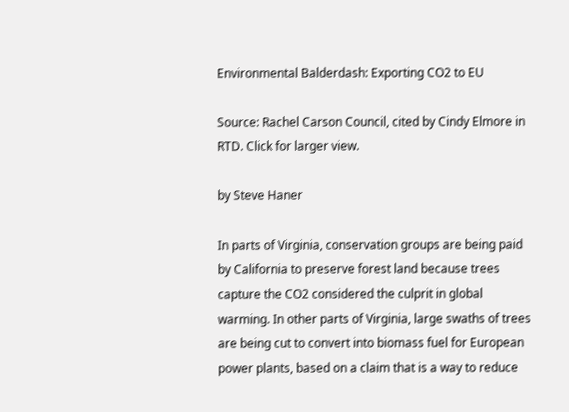Environmental Balderdash: Exporting CO2 to EU

Source: Rachel Carson Council, cited by Cindy Elmore in RTD. Click for larger view.

by Steve Haner

In parts of Virginia, conservation groups are being paid by California to preserve forest land because trees capture the CO2 considered the culprit in global warming. In other parts of Virginia, large swaths of trees are being cut to convert into biomass fuel for European power plants, based on a claim that is a way to reduce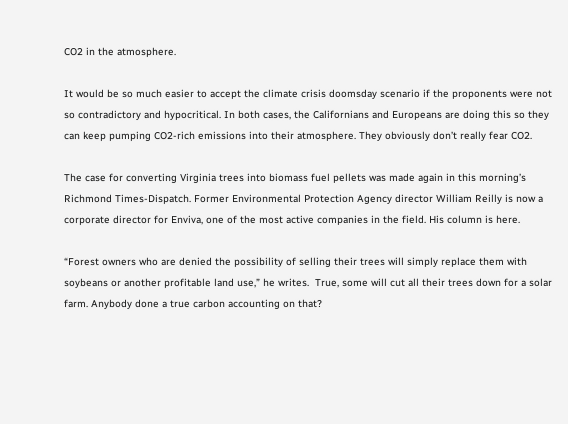CO2 in the atmosphere.

It would be so much easier to accept the climate crisis doomsday scenario if the proponents were not so contradictory and hypocritical. In both cases, the Californians and Europeans are doing this so they can keep pumping CO2-rich emissions into their atmosphere. They obviously don’t really fear CO2.

The case for converting Virginia trees into biomass fuel pellets was made again in this morning’s Richmond Times-Dispatch. Former Environmental Protection Agency director William Reilly is now a corporate director for Enviva, one of the most active companies in the field. His column is here.

“Forest owners who are denied the possibility of selling their trees will simply replace them with soybeans or another profitable land use,” he writes.  True, some will cut all their trees down for a solar farm. Anybody done a true carbon accounting on that?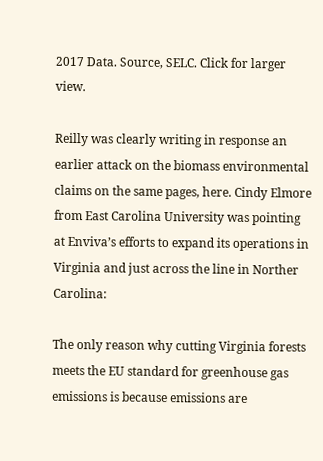2017 Data. Source, SELC. Click for larger view.

Reilly was clearly writing in response an earlier attack on the biomass environmental claims on the same pages, here. Cindy Elmore from East Carolina University was pointing at Enviva’s efforts to expand its operations in Virginia and just across the line in Norther Carolina:

The only reason why cutting Virginia forests meets the EU standard for greenhouse gas emissions is because emissions are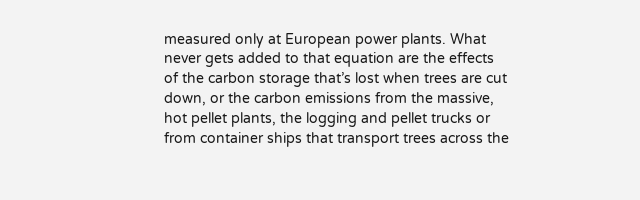measured only at European power plants. What never gets added to that equation are the effects of the carbon storage that’s lost when trees are cut down, or the carbon emissions from the massive, hot pellet plants, the logging and pellet trucks or from container ships that transport trees across the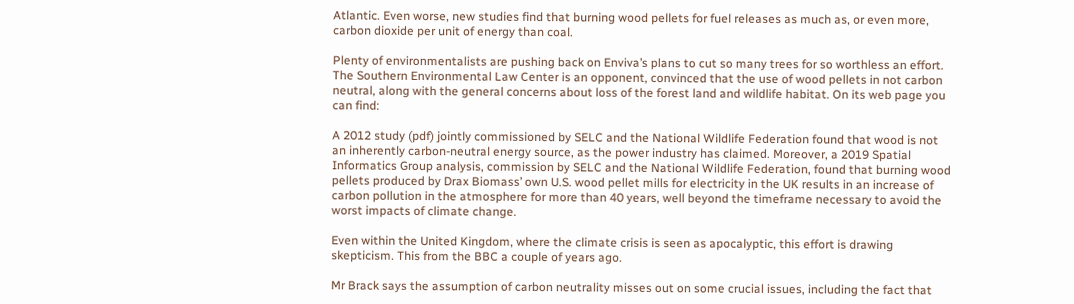Atlantic. Even worse, new studies find that burning wood pellets for fuel releases as much as, or even more, carbon dioxide per unit of energy than coal.

Plenty of environmentalists are pushing back on Enviva’s plans to cut so many trees for so worthless an effort. The Southern Environmental Law Center is an opponent, convinced that the use of wood pellets in not carbon neutral, along with the general concerns about loss of the forest land and wildlife habitat. On its web page you can find:

A 2012 study (pdf) jointly commissioned by SELC and the National Wildlife Federation found that wood is not an inherently carbon-neutral energy source, as the power industry has claimed. Moreover, a 2019 Spatial Informatics Group analysis, commission by SELC and the National Wildlife Federation, found that burning wood pellets produced by Drax Biomass’ own U.S. wood pellet mills for electricity in the UK results in an increase of carbon pollution in the atmosphere for more than 40 years, well beyond the timeframe necessary to avoid the worst impacts of climate change.

Even within the United Kingdom, where the climate crisis is seen as apocalyptic, this effort is drawing skepticism. This from the BBC a couple of years ago.

Mr Brack says the assumption of carbon neutrality misses out on some crucial issues, including the fact that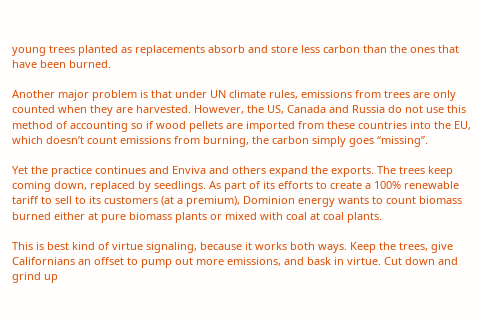young trees planted as replacements absorb and store less carbon than the ones that have been burned.

Another major problem is that under UN climate rules, emissions from trees are only counted when they are harvested. However, the US, Canada and Russia do not use this method of accounting so if wood pellets are imported from these countries into the EU, which doesn’t count emissions from burning, the carbon simply goes “missing”.

Yet the practice continues and Enviva and others expand the exports. The trees keep coming down, replaced by seedlings. As part of its efforts to create a 100% renewable tariff to sell to its customers (at a premium), Dominion energy wants to count biomass burned either at pure biomass plants or mixed with coal at coal plants.

This is best kind of virtue signaling, because it works both ways. Keep the trees, give Californians an offset to pump out more emissions, and bask in virtue. Cut down and grind up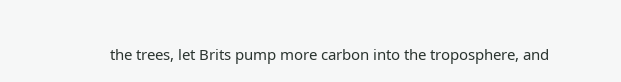the trees, let Brits pump more carbon into the troposphere, and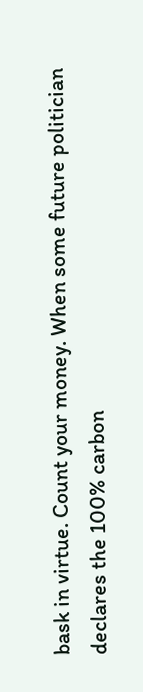bask in virtue. Count your money. When some future politician declares the 100% carbon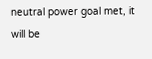neutral power goal met, it will be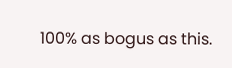100% as bogus as this.